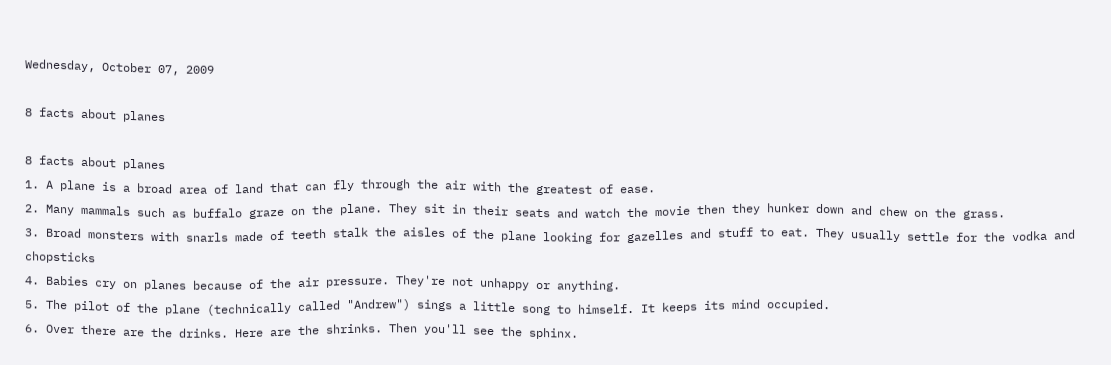Wednesday, October 07, 2009

8 facts about planes

8 facts about planes
1. A plane is a broad area of land that can fly through the air with the greatest of ease.
2. Many mammals such as buffalo graze on the plane. They sit in their seats and watch the movie then they hunker down and chew on the grass.
3. Broad monsters with snarls made of teeth stalk the aisles of the plane looking for gazelles and stuff to eat. They usually settle for the vodka and chopsticks
4. Babies cry on planes because of the air pressure. They're not unhappy or anything.
5. The pilot of the plane (technically called "Andrew") sings a little song to himself. It keeps its mind occupied.
6. Over there are the drinks. Here are the shrinks. Then you'll see the sphinx.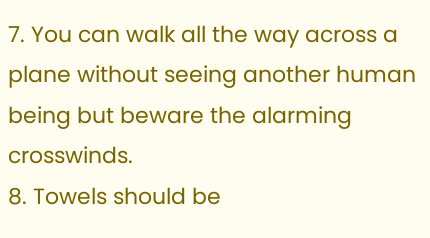7. You can walk all the way across a plane without seeing another human being but beware the alarming crosswinds.
8. Towels should be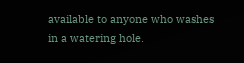available to anyone who washes in a watering hole.